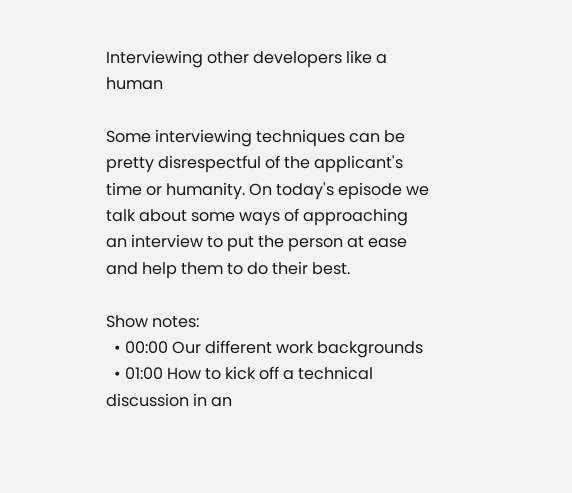Interviewing other developers like a human

Some interviewing techniques can be pretty disrespectful of the applicant's time or humanity. On today's episode we talk about some ways of approaching an interview to put the person at ease and help them to do their best.

Show notes:
  • 00:00 Our different work backgrounds
  • 01:00 How to kick off a technical discussion in an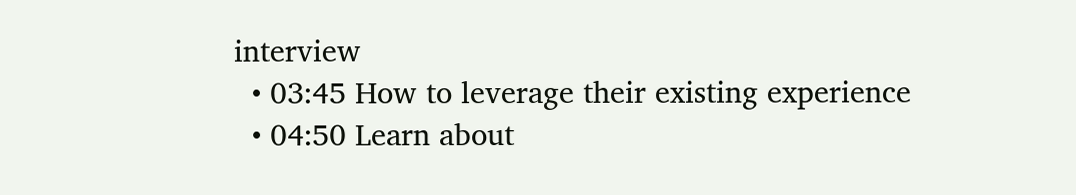interview
  • 03:45 How to leverage their existing experience
  • 04:50 Learn about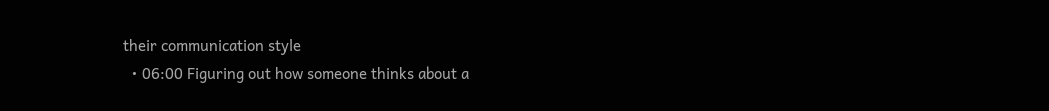their communication style
  • 06:00 Figuring out how someone thinks about a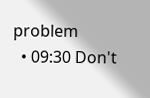problem
  • 09:30 Don't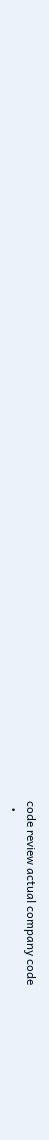code review actual company code
  •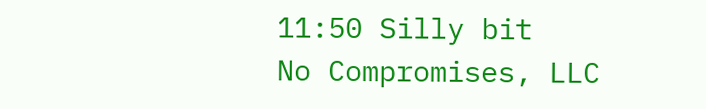11:50 Silly bit
No Compromises, LLC